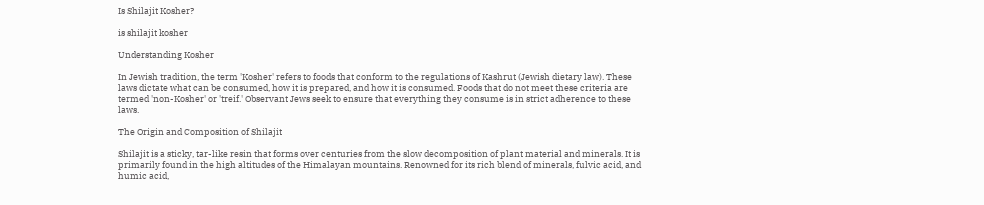Is Shilajit Kosher?

is shilajit kosher

Understanding Kosher

In Jewish tradition, the term 'Kosher' refers to foods that conform to the regulations of Kashrut (Jewish dietary law). These laws dictate what can be consumed, how it is prepared, and how it is consumed. Foods that do not meet these criteria are termed 'non-Kosher' or 'treif.' Observant Jews seek to ensure that everything they consume is in strict adherence to these laws.

The Origin and Composition of Shilajit

Shilajit is a sticky, tar-like resin that forms over centuries from the slow decomposition of plant material and minerals. It is primarily found in the high altitudes of the Himalayan mountains. Renowned for its rich blend of minerals, fulvic acid, and humic acid,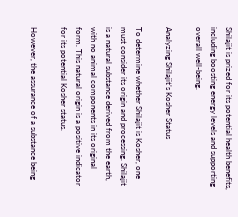Shilajit is prized for its potential health benefits, including boosting energy levels and supporting overall well-being.

Analyzing Shilajit’s Kosher Status

To determine whether Shilajit is Kosher, one must consider its origin and processing. Shilajit is a natural substance derived from the earth, with no animal components in its original form. This natural origin is a positive indicator for its potential Kosher status.

However, the assurance of a substance being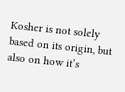Kosher is not solely based on its origin, but also on how it’s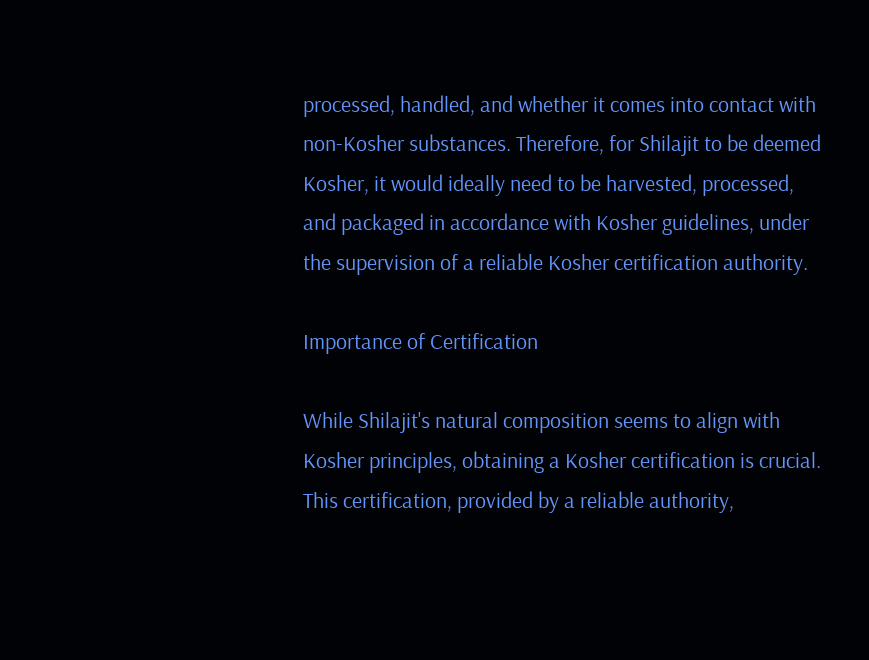processed, handled, and whether it comes into contact with non-Kosher substances. Therefore, for Shilajit to be deemed Kosher, it would ideally need to be harvested, processed, and packaged in accordance with Kosher guidelines, under the supervision of a reliable Kosher certification authority.

Importance of Certification

While Shilajit's natural composition seems to align with Kosher principles, obtaining a Kosher certification is crucial. This certification, provided by a reliable authority,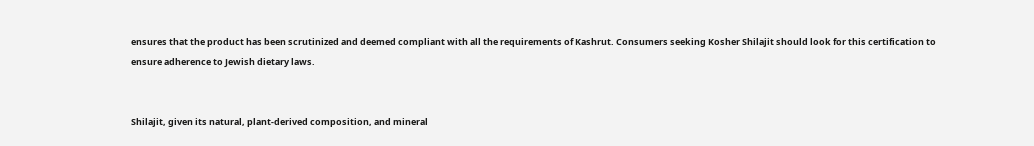ensures that the product has been scrutinized and deemed compliant with all the requirements of Kashrut. Consumers seeking Kosher Shilajit should look for this certification to ensure adherence to Jewish dietary laws.


Shilajit, given its natural, plant-derived composition, and mineral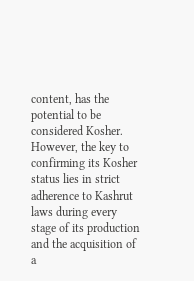content, has the potential to be considered Kosher. However, the key to confirming its Kosher status lies in strict adherence to Kashrut laws during every stage of its production and the acquisition of a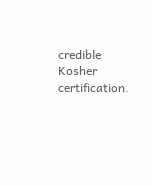credible Kosher certification.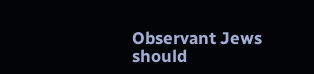Observant Jews should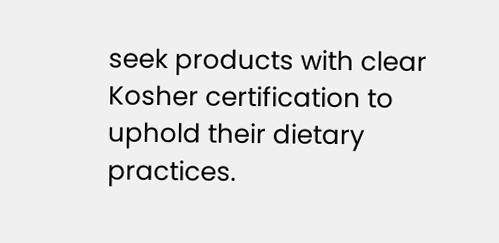seek products with clear Kosher certification to uphold their dietary practices.